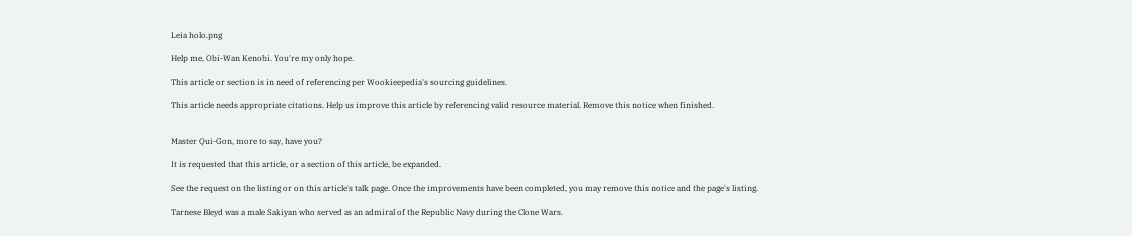Leia holo.png

Help me, Obi-Wan Kenobi. You're my only hope.

This article or section is in need of referencing per Wookieepedia's sourcing guidelines.

This article needs appropriate citations. Help us improve this article by referencing valid resource material. Remove this notice when finished.


Master Qui-Gon, more to say, have you?

It is requested that this article, or a section of this article, be expanded.

See the request on the listing or on this article's talk page. Once the improvements have been completed, you may remove this notice and the page's listing.

Tarnese Bleyd was a male Sakiyan who served as an admiral of the Republic Navy during the Clone Wars.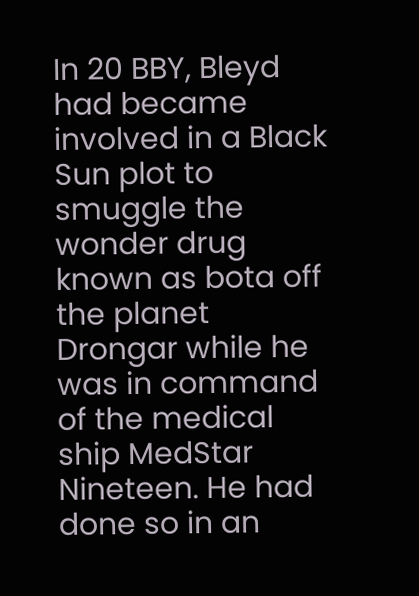In 20 BBY, Bleyd had became involved in a Black Sun plot to smuggle the wonder drug known as bota off the planet Drongar while he was in command of the medical ship MedStar Nineteen. He had done so in an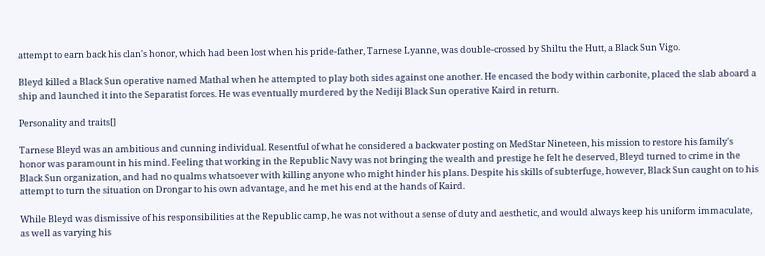attempt to earn back his clan's honor, which had been lost when his pride-father, Tarnese Lyanne, was double-crossed by Shiltu the Hutt, a Black Sun Vigo.

Bleyd killed a Black Sun operative named Mathal when he attempted to play both sides against one another. He encased the body within carbonite, placed the slab aboard a ship and launched it into the Separatist forces. He was eventually murdered by the Nediji Black Sun operative Kaird in return.

Personality and traits[]

Tarnese Bleyd was an ambitious and cunning individual. Resentful of what he considered a backwater posting on MedStar Nineteen, his mission to restore his family's honor was paramount in his mind. Feeling that working in the Republic Navy was not bringing the wealth and prestige he felt he deserved, Bleyd turned to crime in the Black Sun organization, and had no qualms whatsoever with killing anyone who might hinder his plans. Despite his skills of subterfuge, however, Black Sun caught on to his attempt to turn the situation on Drongar to his own advantage, and he met his end at the hands of Kaird.

While Bleyd was dismissive of his responsibilities at the Republic camp, he was not without a sense of duty and aesthetic, and would always keep his uniform immaculate, as well as varying his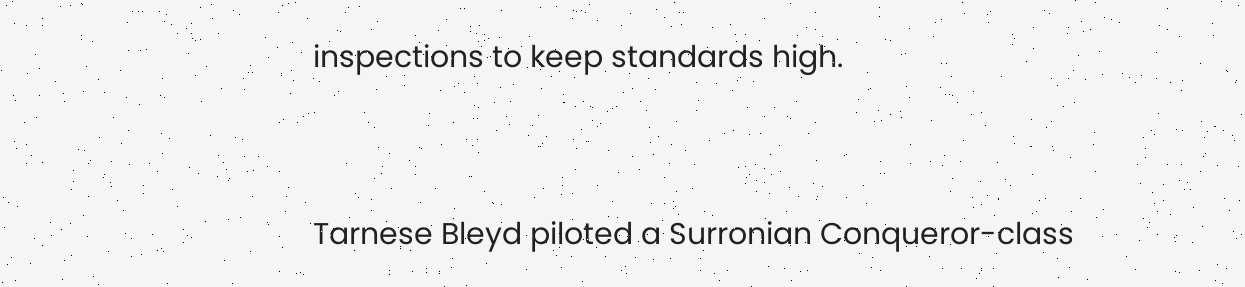inspections to keep standards high.


Tarnese Bleyd piloted a Surronian Conqueror-class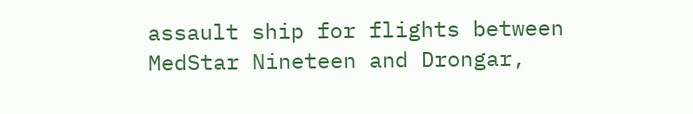assault ship for flights between MedStar Nineteen and Drongar,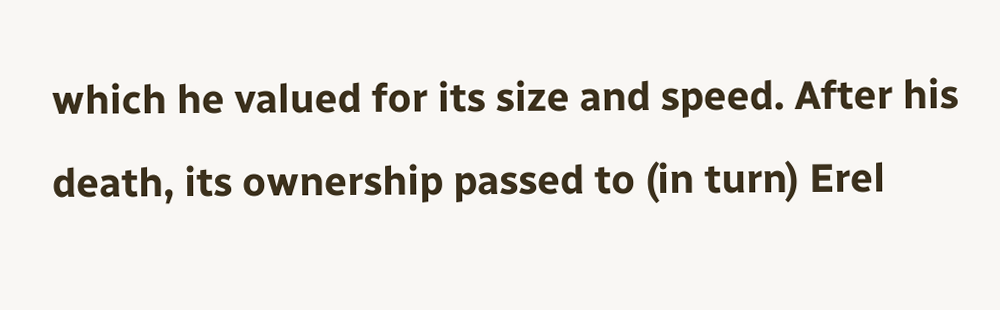which he valued for its size and speed. After his death, its ownership passed to (in turn) Erel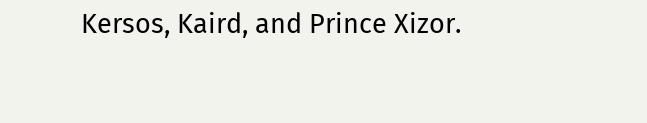Kersos, Kaird, and Prince Xizor.